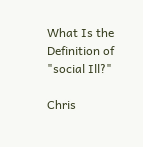What Is the Definition of "social Ill?"

Chris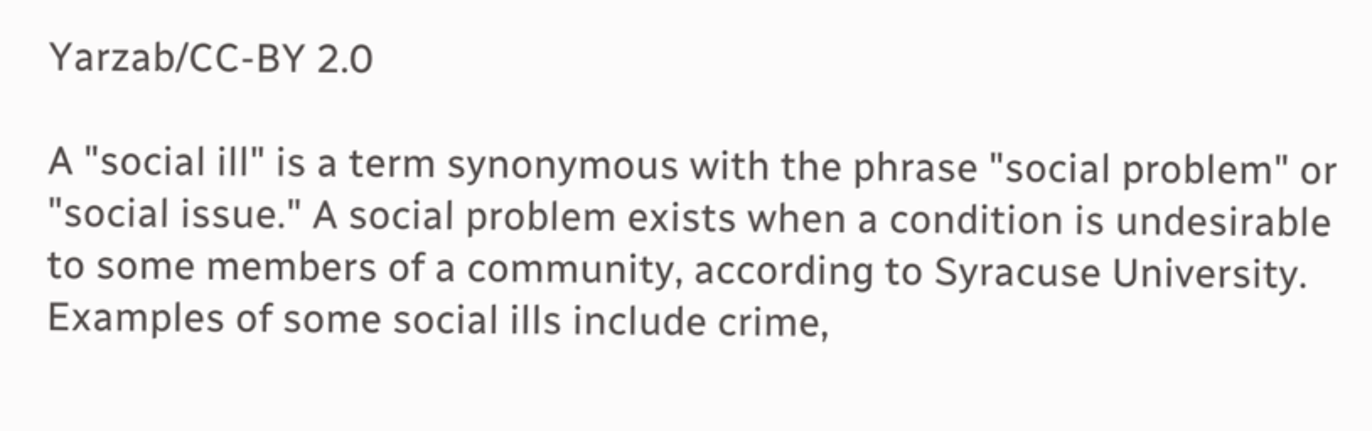Yarzab/CC-BY 2.0

A "social ill" is a term synonymous with the phrase "social problem" or "social issue." A social problem exists when a condition is undesirable to some members of a community, according to Syracuse University. Examples of some social ills include crime,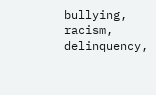bullying, racism, delinquency,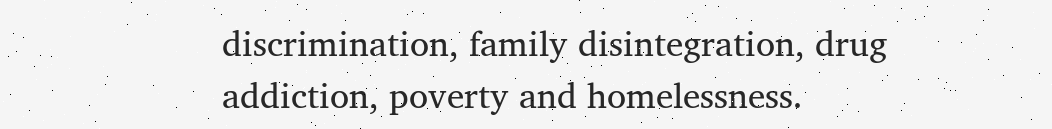discrimination, family disintegration, drug addiction, poverty and homelessness.